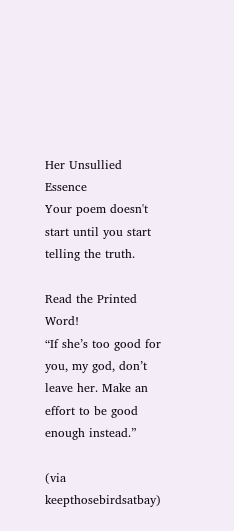Her Unsullied Essence
Your poem doesn't start until you start telling the truth.

Read the Printed Word!
“If she’s too good for you, my god, don’t leave her. Make an effort to be good enough instead.”

(via keepthosebirdsatbay)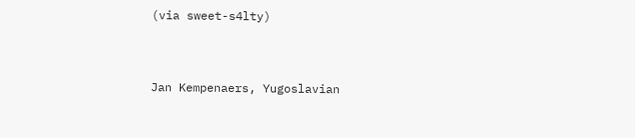(via sweet-s4lty)


Jan Kempenaers, Yugoslavian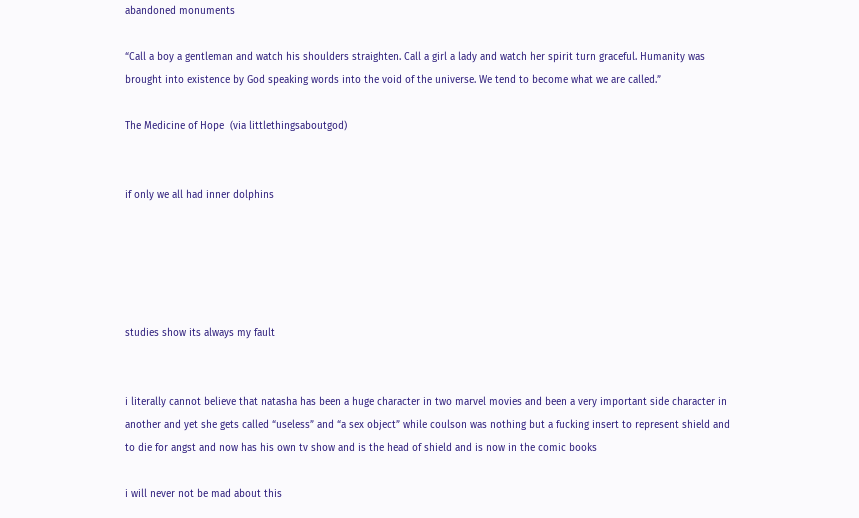abandoned monuments

“Call a boy a gentleman and watch his shoulders straighten. Call a girl a lady and watch her spirit turn graceful. Humanity was brought into existence by God speaking words into the void of the universe. We tend to become what we are called.”

The Medicine of Hope  (via littlethingsaboutgod)


if only we all had inner dolphins





studies show its always my fault


i literally cannot believe that natasha has been a huge character in two marvel movies and been a very important side character in another and yet she gets called “useless” and “a sex object” while coulson was nothing but a fucking insert to represent shield and to die for angst and now has his own tv show and is the head of shield and is now in the comic books

i will never not be mad about this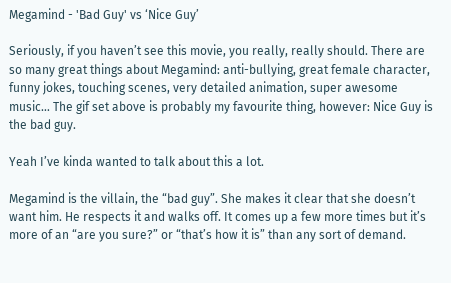Megamind - 'Bad Guy' vs ‘Nice Guy’

Seriously, if you haven’t see this movie, you really, really should. There are so many great things about Megamind: anti-bullying, great female character, funny jokes, touching scenes, very detailed animation, super awesome music… The gif set above is probably my favourite thing, however: Nice Guy is the bad guy.

Yeah I’ve kinda wanted to talk about this a lot.

Megamind is the villain, the “bad guy”. She makes it clear that she doesn’t want him. He respects it and walks off. It comes up a few more times but it’s more of an “are you sure?” or “that’s how it is” than any sort of demand.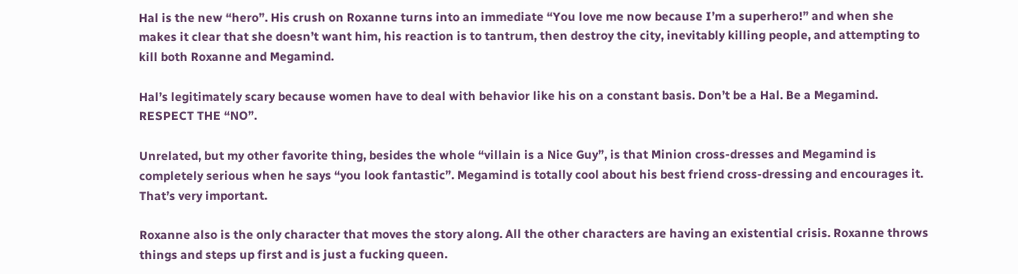Hal is the new “hero”. His crush on Roxanne turns into an immediate “You love me now because I’m a superhero!” and when she makes it clear that she doesn’t want him, his reaction is to tantrum, then destroy the city, inevitably killing people, and attempting to kill both Roxanne and Megamind.

Hal’s legitimately scary because women have to deal with behavior like his on a constant basis. Don’t be a Hal. Be a Megamind. RESPECT THE “NO”.

Unrelated, but my other favorite thing, besides the whole “villain is a Nice Guy”, is that Minion cross-dresses and Megamind is completely serious when he says “you look fantastic”. Megamind is totally cool about his best friend cross-dressing and encourages it. That’s very important.

Roxanne also is the only character that moves the story along. All the other characters are having an existential crisis. Roxanne throws things and steps up first and is just a fucking queen.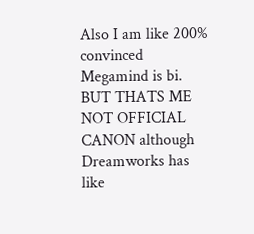Also I am like 200% convinced Megamind is bi. BUT THATS ME NOT OFFICIAL CANON although Dreamworks has like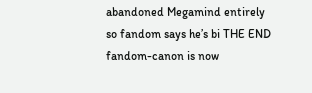abandoned Megamind entirely so fandom says he’s bi THE END fandom-canon is now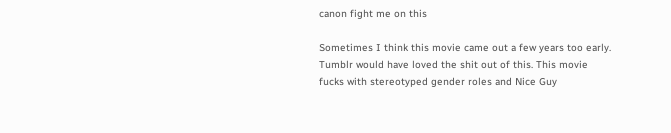canon fight me on this

Sometimes I think this movie came out a few years too early. Tumblr would have loved the shit out of this. This movie fucks with stereotyped gender roles and Nice Guy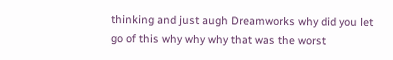thinking and just augh Dreamworks why did you let go of this why why why that was the worst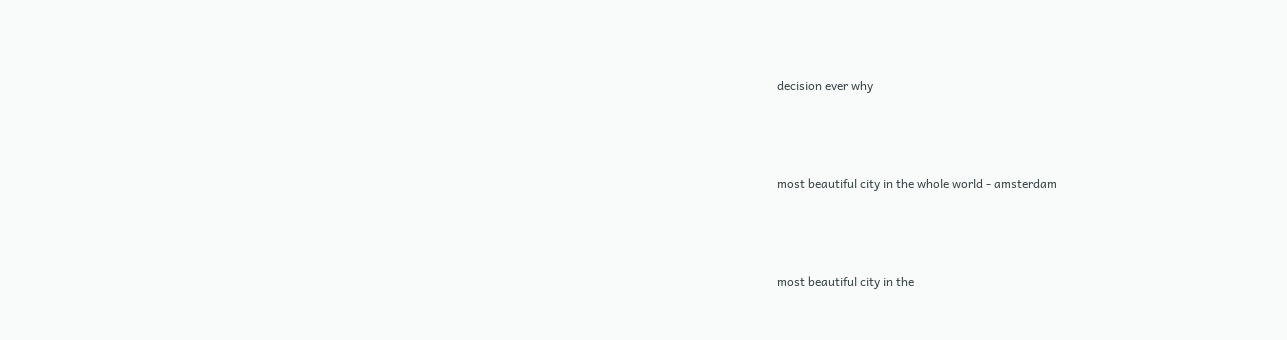decision ever why



most beautiful city in the whole world - amsterdam



most beautiful city in the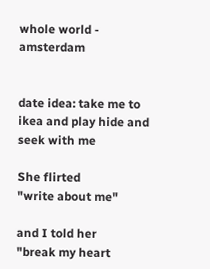whole world - amsterdam


date idea: take me to ikea and play hide and seek with me

She flirted
"write about me"

and I told her
"break my heart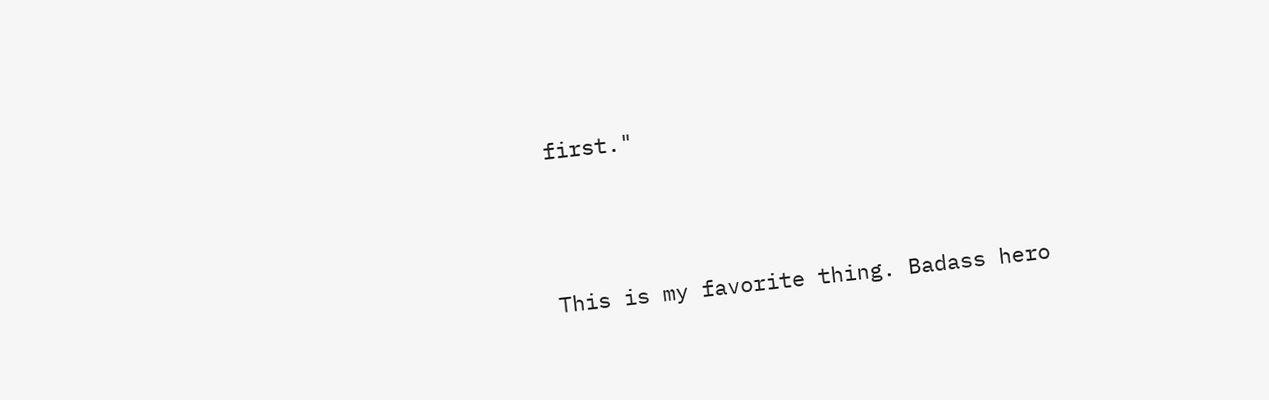first."




This is my favorite thing. Badass hero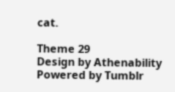cat.

Theme 29
Design by Athenability
Powered by Tumblr